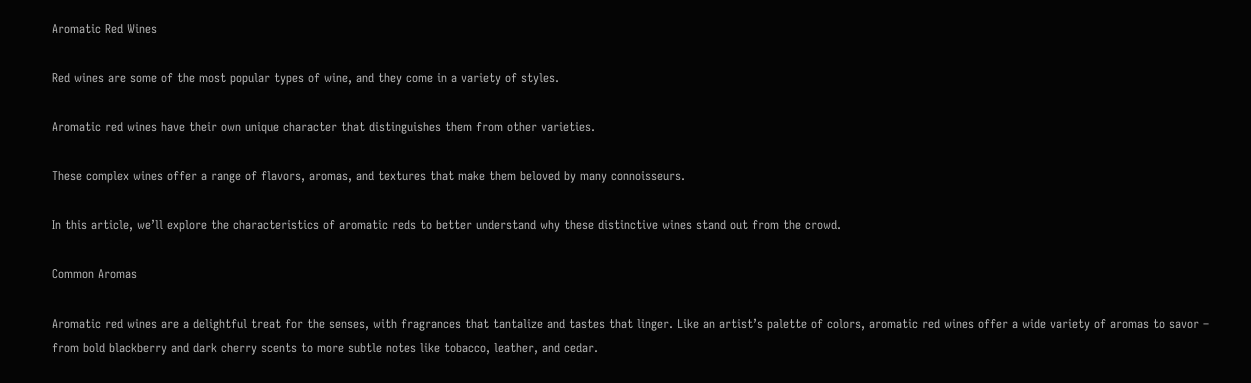Aromatic Red Wines

Red wines are some of the most popular types of wine, and they come in a variety of styles.

Aromatic red wines have their own unique character that distinguishes them from other varieties.

These complex wines offer a range of flavors, aromas, and textures that make them beloved by many connoisseurs.

In this article, we’ll explore the characteristics of aromatic reds to better understand why these distinctive wines stand out from the crowd.

Common Aromas

Aromatic red wines are a delightful treat for the senses, with fragrances that tantalize and tastes that linger. Like an artist’s palette of colors, aromatic red wines offer a wide variety of aromas to savor – from bold blackberry and dark cherry scents to more subtle notes like tobacco, leather, and cedar.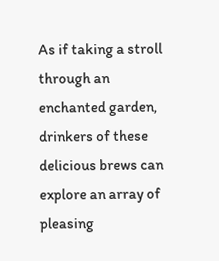As if taking a stroll through an enchanted garden, drinkers of these delicious brews can explore an array of pleasing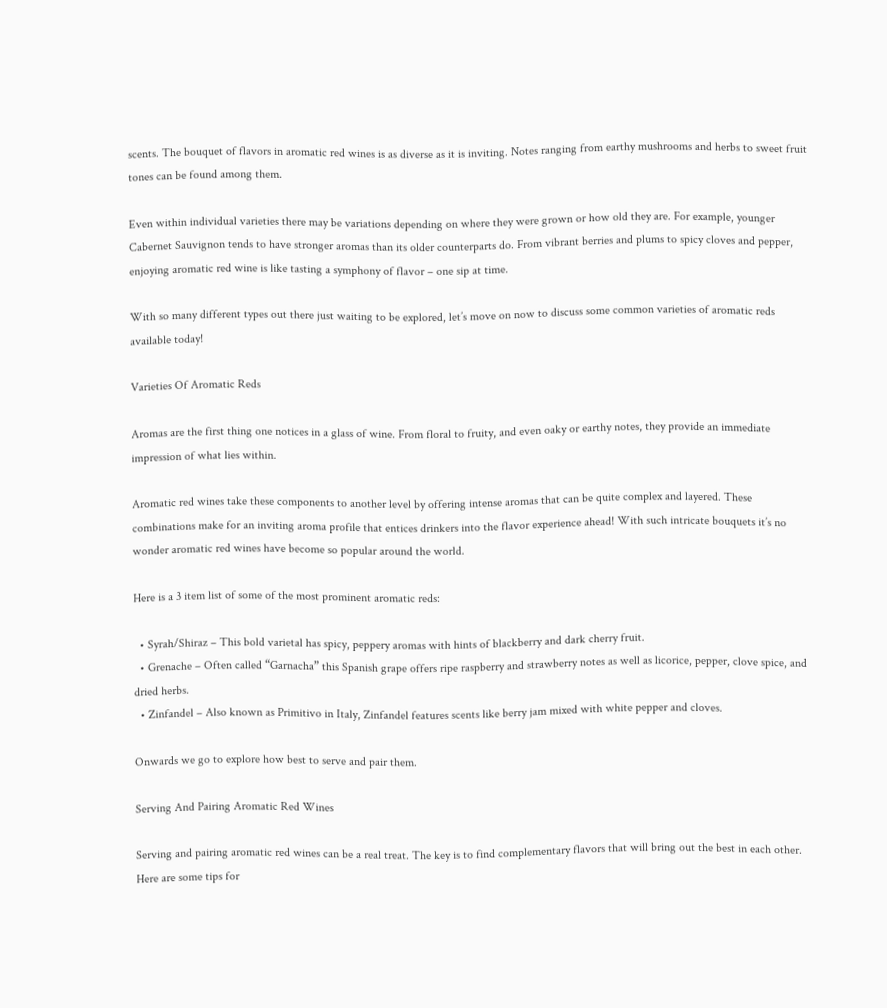scents. The bouquet of flavors in aromatic red wines is as diverse as it is inviting. Notes ranging from earthy mushrooms and herbs to sweet fruit tones can be found among them.

Even within individual varieties there may be variations depending on where they were grown or how old they are. For example, younger Cabernet Sauvignon tends to have stronger aromas than its older counterparts do. From vibrant berries and plums to spicy cloves and pepper, enjoying aromatic red wine is like tasting a symphony of flavor – one sip at time.

With so many different types out there just waiting to be explored, let’s move on now to discuss some common varieties of aromatic reds available today!

Varieties Of Aromatic Reds

Aromas are the first thing one notices in a glass of wine. From floral to fruity, and even oaky or earthy notes, they provide an immediate impression of what lies within.

Aromatic red wines take these components to another level by offering intense aromas that can be quite complex and layered. These combinations make for an inviting aroma profile that entices drinkers into the flavor experience ahead! With such intricate bouquets it’s no wonder aromatic red wines have become so popular around the world.

Here is a 3 item list of some of the most prominent aromatic reds:

  • Syrah/Shiraz – This bold varietal has spicy, peppery aromas with hints of blackberry and dark cherry fruit.
  • Grenache – Often called “Garnacha” this Spanish grape offers ripe raspberry and strawberry notes as well as licorice, pepper, clove spice, and dried herbs.
  • Zinfandel – Also known as Primitivo in Italy, Zinfandel features scents like berry jam mixed with white pepper and cloves.

Onwards we go to explore how best to serve and pair them.

Serving And Pairing Aromatic Red Wines

Serving and pairing aromatic red wines can be a real treat. The key is to find complementary flavors that will bring out the best in each other. Here are some tips for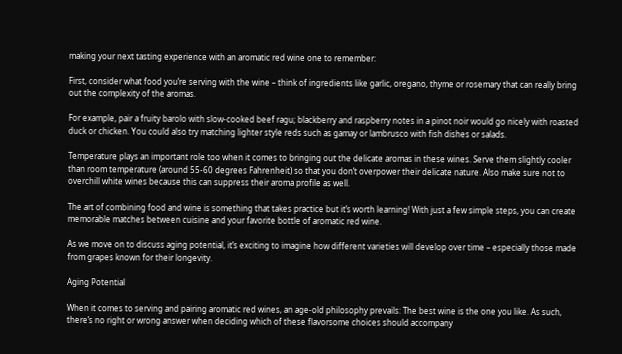making your next tasting experience with an aromatic red wine one to remember:

First, consider what food you’re serving with the wine – think of ingredients like garlic, oregano, thyme or rosemary that can really bring out the complexity of the aromas.

For example, pair a fruity barolo with slow-cooked beef ragu; blackberry and raspberry notes in a pinot noir would go nicely with roasted duck or chicken. You could also try matching lighter style reds such as gamay or lambrusco with fish dishes or salads.

Temperature plays an important role too when it comes to bringing out the delicate aromas in these wines. Serve them slightly cooler than room temperature (around 55-60 degrees Fahrenheit) so that you don’t overpower their delicate nature. Also make sure not to overchill white wines because this can suppress their aroma profile as well.

The art of combining food and wine is something that takes practice but it’s worth learning! With just a few simple steps, you can create memorable matches between cuisine and your favorite bottle of aromatic red wine.

As we move on to discuss aging potential, it’s exciting to imagine how different varieties will develop over time – especially those made from grapes known for their longevity.

Aging Potential

When it comes to serving and pairing aromatic red wines, an age-old philosophy prevails: The best wine is the one you like. As such, there’s no right or wrong answer when deciding which of these flavorsome choices should accompany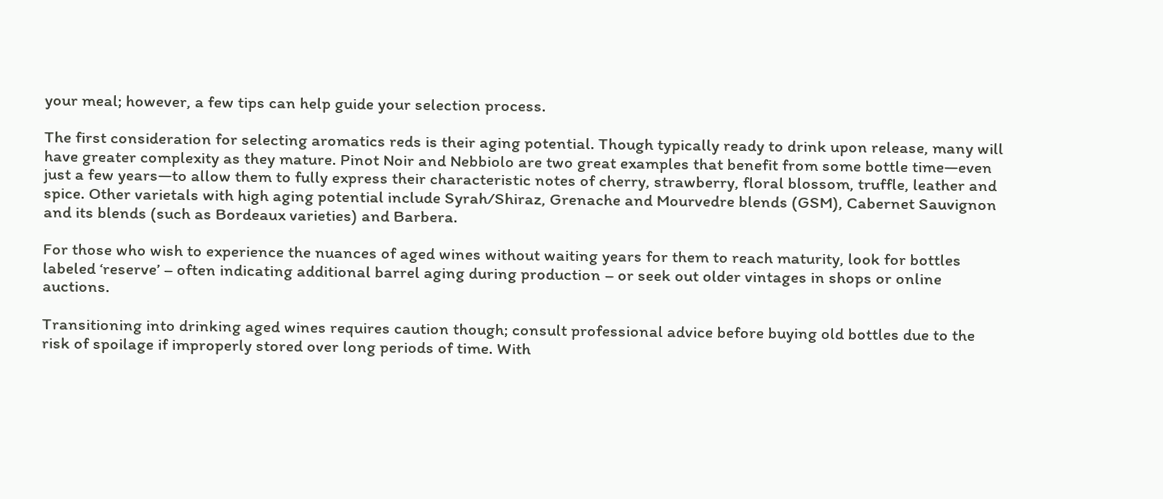your meal; however, a few tips can help guide your selection process.

The first consideration for selecting aromatics reds is their aging potential. Though typically ready to drink upon release, many will have greater complexity as they mature. Pinot Noir and Nebbiolo are two great examples that benefit from some bottle time—even just a few years—to allow them to fully express their characteristic notes of cherry, strawberry, floral blossom, truffle, leather and spice. Other varietals with high aging potential include Syrah/Shiraz, Grenache and Mourvedre blends (GSM), Cabernet Sauvignon and its blends (such as Bordeaux varieties) and Barbera.

For those who wish to experience the nuances of aged wines without waiting years for them to reach maturity, look for bottles labeled ‘reserve’ – often indicating additional barrel aging during production – or seek out older vintages in shops or online auctions.

Transitioning into drinking aged wines requires caution though; consult professional advice before buying old bottles due to the risk of spoilage if improperly stored over long periods of time. With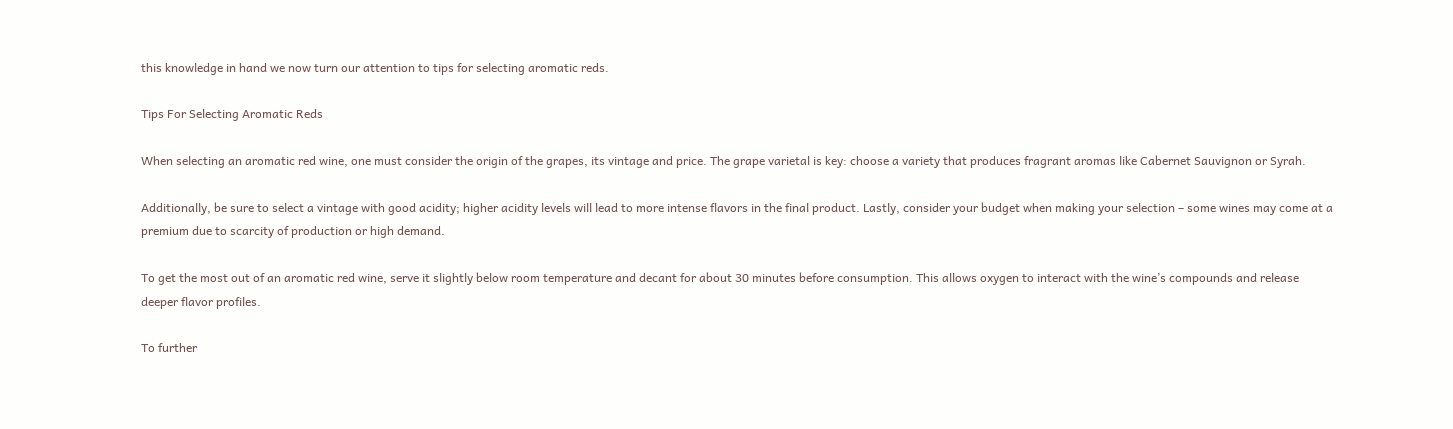this knowledge in hand we now turn our attention to tips for selecting aromatic reds.

Tips For Selecting Aromatic Reds

When selecting an aromatic red wine, one must consider the origin of the grapes, its vintage and price. The grape varietal is key: choose a variety that produces fragrant aromas like Cabernet Sauvignon or Syrah.

Additionally, be sure to select a vintage with good acidity; higher acidity levels will lead to more intense flavors in the final product. Lastly, consider your budget when making your selection – some wines may come at a premium due to scarcity of production or high demand.

To get the most out of an aromatic red wine, serve it slightly below room temperature and decant for about 30 minutes before consumption. This allows oxygen to interact with the wine’s compounds and release deeper flavor profiles.

To further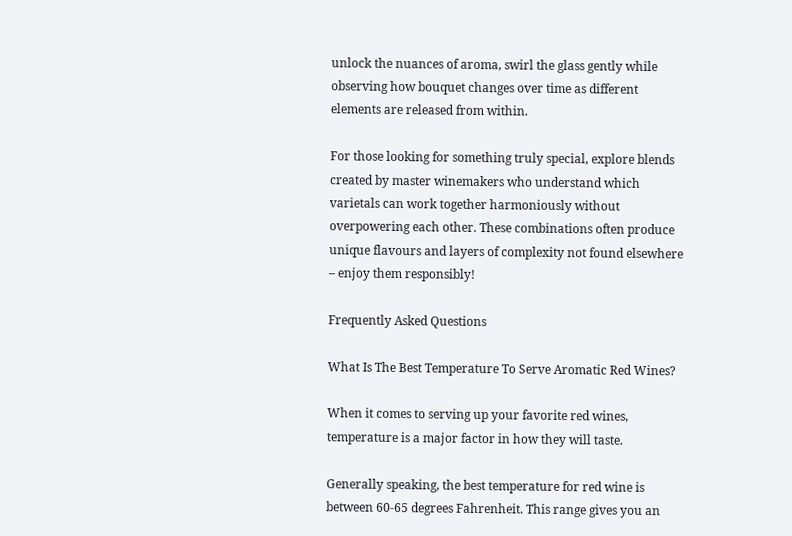unlock the nuances of aroma, swirl the glass gently while observing how bouquet changes over time as different elements are released from within.

For those looking for something truly special, explore blends created by master winemakers who understand which varietals can work together harmoniously without overpowering each other. These combinations often produce unique flavours and layers of complexity not found elsewhere – enjoy them responsibly!

Frequently Asked Questions

What Is The Best Temperature To Serve Aromatic Red Wines?

When it comes to serving up your favorite red wines, temperature is a major factor in how they will taste.

Generally speaking, the best temperature for red wine is between 60-65 degrees Fahrenheit. This range gives you an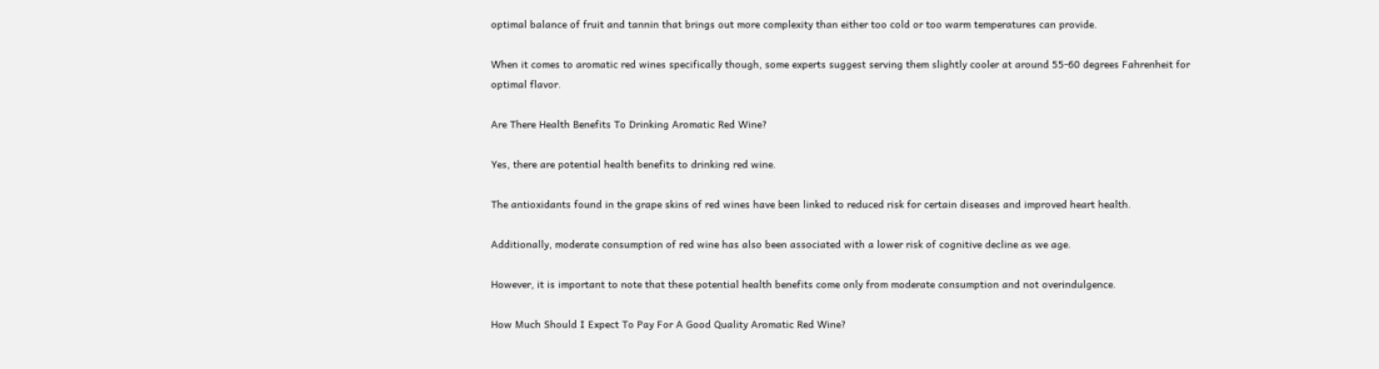optimal balance of fruit and tannin that brings out more complexity than either too cold or too warm temperatures can provide.

When it comes to aromatic red wines specifically though, some experts suggest serving them slightly cooler at around 55-60 degrees Fahrenheit for optimal flavor.

Are There Health Benefits To Drinking Aromatic Red Wine?

Yes, there are potential health benefits to drinking red wine.

The antioxidants found in the grape skins of red wines have been linked to reduced risk for certain diseases and improved heart health.

Additionally, moderate consumption of red wine has also been associated with a lower risk of cognitive decline as we age.

However, it is important to note that these potential health benefits come only from moderate consumption and not overindulgence.

How Much Should I Expect To Pay For A Good Quality Aromatic Red Wine?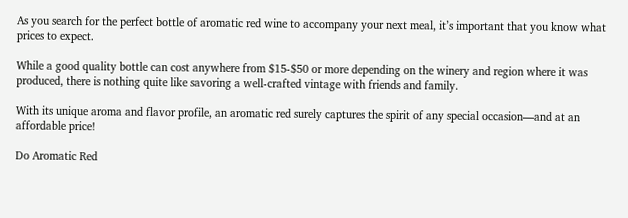As you search for the perfect bottle of aromatic red wine to accompany your next meal, it’s important that you know what prices to expect.

While a good quality bottle can cost anywhere from $15-$50 or more depending on the winery and region where it was produced, there is nothing quite like savoring a well-crafted vintage with friends and family.

With its unique aroma and flavor profile, an aromatic red surely captures the spirit of any special occasion—and at an affordable price!

Do Aromatic Red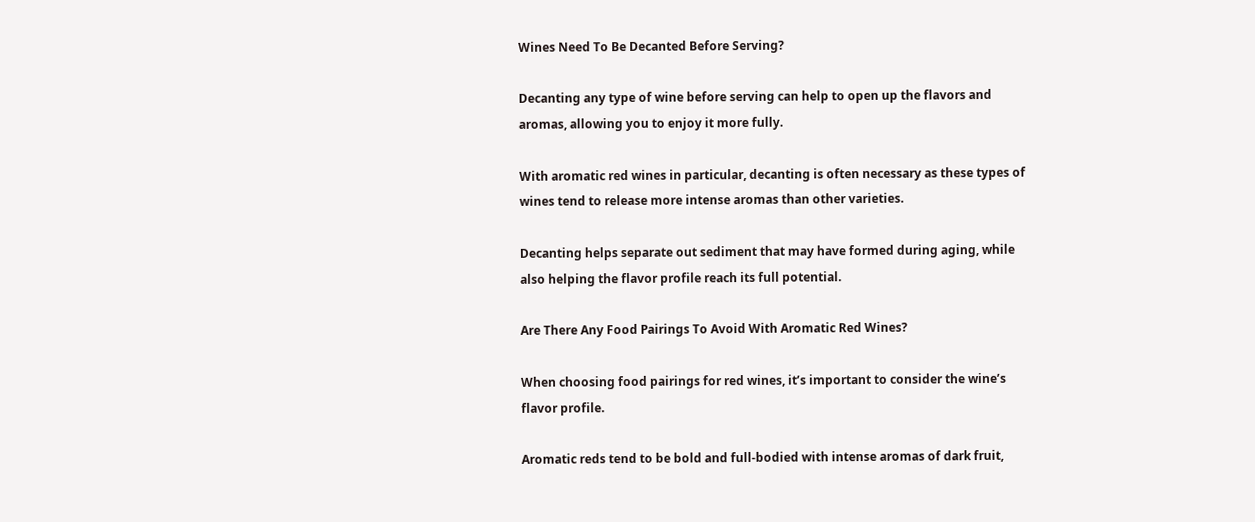Wines Need To Be Decanted Before Serving?

Decanting any type of wine before serving can help to open up the flavors and aromas, allowing you to enjoy it more fully.

With aromatic red wines in particular, decanting is often necessary as these types of wines tend to release more intense aromas than other varieties.

Decanting helps separate out sediment that may have formed during aging, while also helping the flavor profile reach its full potential.

Are There Any Food Pairings To Avoid With Aromatic Red Wines?

When choosing food pairings for red wines, it’s important to consider the wine’s flavor profile.

Aromatic reds tend to be bold and full-bodied with intense aromas of dark fruit,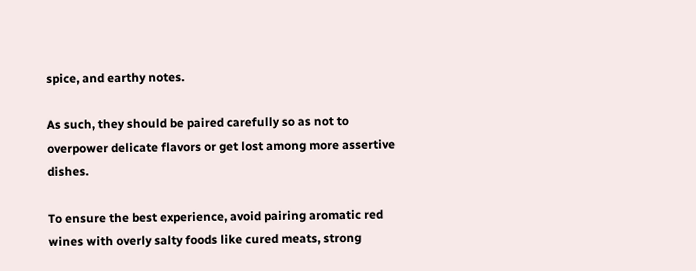spice, and earthy notes.

As such, they should be paired carefully so as not to overpower delicate flavors or get lost among more assertive dishes.

To ensure the best experience, avoid pairing aromatic red wines with overly salty foods like cured meats, strong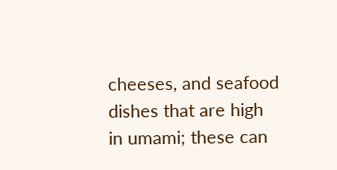cheeses, and seafood dishes that are high in umami; these can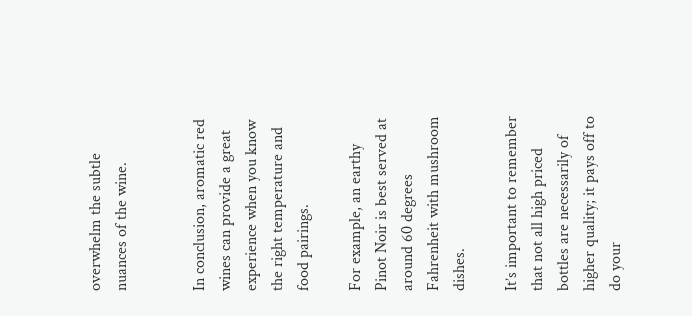overwhelm the subtle nuances of the wine.


In conclusion, aromatic red wines can provide a great experience when you know the right temperature and food pairings.

For example, an earthy Pinot Noir is best served at around 60 degrees Fahrenheit with mushroom dishes.

It’s important to remember that not all high priced bottles are necessarily of higher quality; it pays off to do your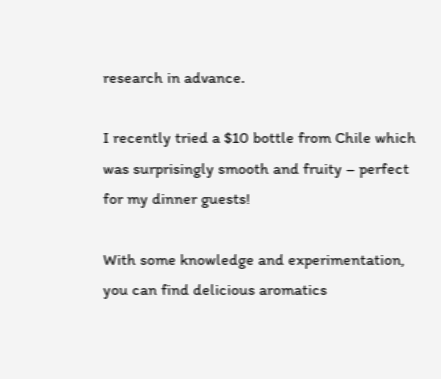research in advance.

I recently tried a $10 bottle from Chile which was surprisingly smooth and fruity – perfect for my dinner guests!

With some knowledge and experimentation, you can find delicious aromatics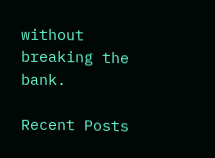without breaking the bank.

Recent Posts